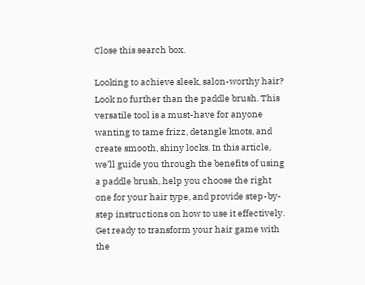Close this search box.

Looking to achieve sleek, salon-worthy hair? Look no further than the paddle brush. This versatile tool is a must-have for anyone wanting to tame frizz, detangle knots, and create smooth, shiny locks. In this article, we’ll guide you through the benefits of using a paddle brush, help you choose the right one for your hair type, and provide step-by-step instructions on how to use it effectively. Get ready to transform your hair game with the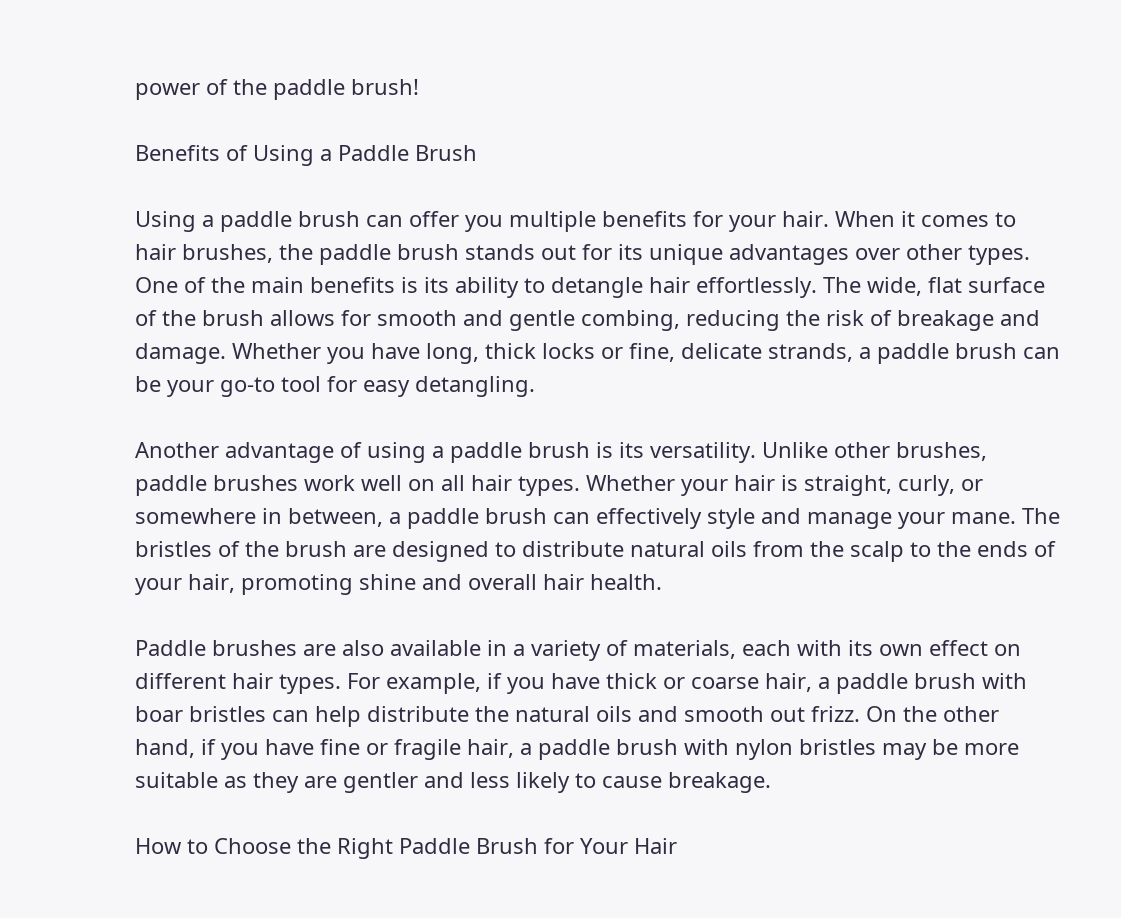power of the paddle brush!

Benefits of Using a Paddle Brush

Using a paddle brush can offer you multiple benefits for your hair. When it comes to hair brushes, the paddle brush stands out for its unique advantages over other types. One of the main benefits is its ability to detangle hair effortlessly. The wide, flat surface of the brush allows for smooth and gentle combing, reducing the risk of breakage and damage. Whether you have long, thick locks or fine, delicate strands, a paddle brush can be your go-to tool for easy detangling.

Another advantage of using a paddle brush is its versatility. Unlike other brushes, paddle brushes work well on all hair types. Whether your hair is straight, curly, or somewhere in between, a paddle brush can effectively style and manage your mane. The bristles of the brush are designed to distribute natural oils from the scalp to the ends of your hair, promoting shine and overall hair health.

Paddle brushes are also available in a variety of materials, each with its own effect on different hair types. For example, if you have thick or coarse hair, a paddle brush with boar bristles can help distribute the natural oils and smooth out frizz. On the other hand, if you have fine or fragile hair, a paddle brush with nylon bristles may be more suitable as they are gentler and less likely to cause breakage.

How to Choose the Right Paddle Brush for Your Hair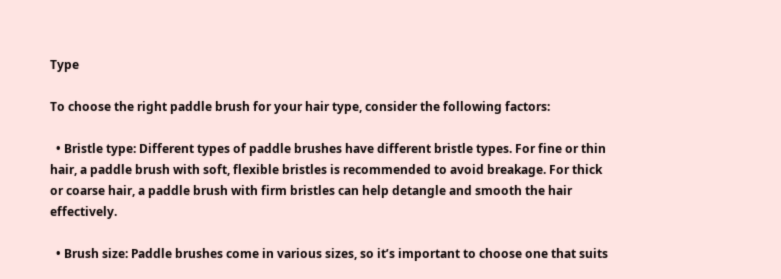Type

To choose the right paddle brush for your hair type, consider the following factors:

  • Bristle type: Different types of paddle brushes have different bristle types. For fine or thin hair, a paddle brush with soft, flexible bristles is recommended to avoid breakage. For thick or coarse hair, a paddle brush with firm bristles can help detangle and smooth the hair effectively.

  • Brush size: Paddle brushes come in various sizes, so it’s important to choose one that suits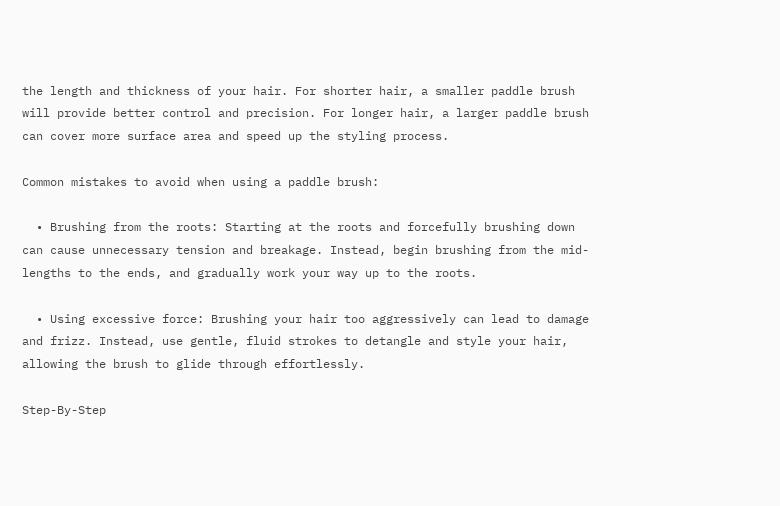the length and thickness of your hair. For shorter hair, a smaller paddle brush will provide better control and precision. For longer hair, a larger paddle brush can cover more surface area and speed up the styling process.

Common mistakes to avoid when using a paddle brush:

  • Brushing from the roots: Starting at the roots and forcefully brushing down can cause unnecessary tension and breakage. Instead, begin brushing from the mid-lengths to the ends, and gradually work your way up to the roots.

  • Using excessive force: Brushing your hair too aggressively can lead to damage and frizz. Instead, use gentle, fluid strokes to detangle and style your hair, allowing the brush to glide through effortlessly.

Step-By-Step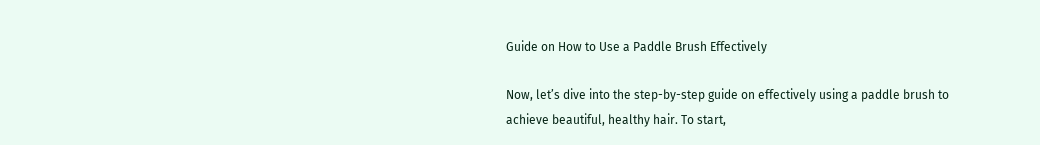Guide on How to Use a Paddle Brush Effectively

Now, let’s dive into the step-by-step guide on effectively using a paddle brush to achieve beautiful, healthy hair. To start,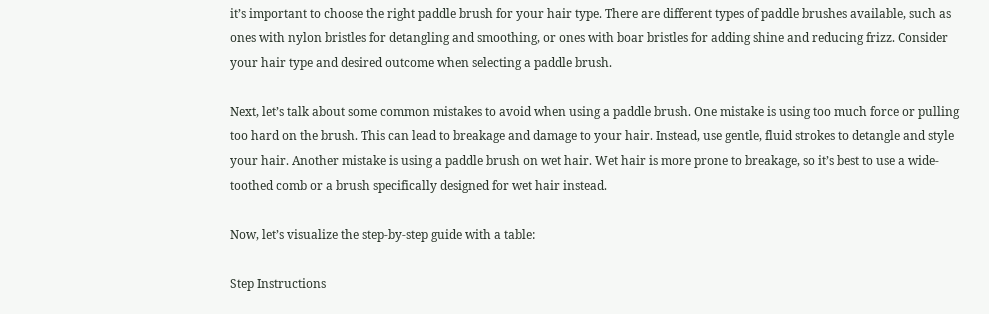it’s important to choose the right paddle brush for your hair type. There are different types of paddle brushes available, such as ones with nylon bristles for detangling and smoothing, or ones with boar bristles for adding shine and reducing frizz. Consider your hair type and desired outcome when selecting a paddle brush.

Next, let’s talk about some common mistakes to avoid when using a paddle brush. One mistake is using too much force or pulling too hard on the brush. This can lead to breakage and damage to your hair. Instead, use gentle, fluid strokes to detangle and style your hair. Another mistake is using a paddle brush on wet hair. Wet hair is more prone to breakage, so it’s best to use a wide-toothed comb or a brush specifically designed for wet hair instead.

Now, let’s visualize the step-by-step guide with a table:

Step Instructions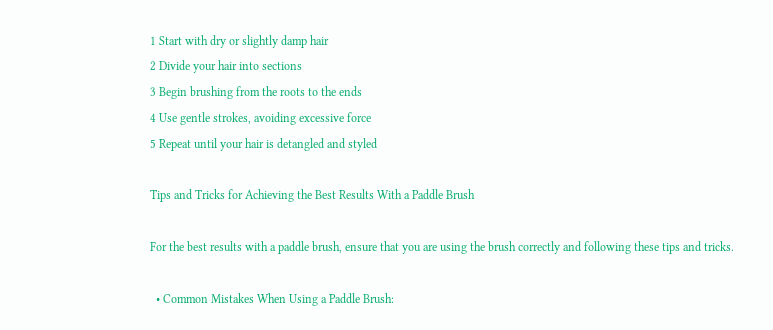1 Start with dry or slightly damp hair
2 Divide your hair into sections
3 Begin brushing from the roots to the ends
4 Use gentle strokes, avoiding excessive force
5 Repeat until your hair is detangled and styled

Tips and Tricks for Achieving the Best Results With a Paddle Brush

For the best results with a paddle brush, ensure that you are using the brush correctly and following these tips and tricks.

  • Common Mistakes When Using a Paddle Brush: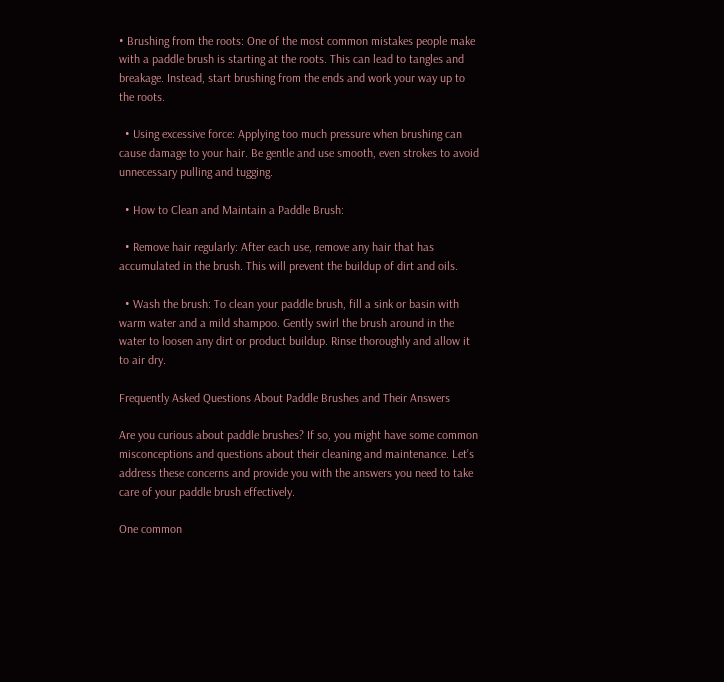• Brushing from the roots: One of the most common mistakes people make with a paddle brush is starting at the roots. This can lead to tangles and breakage. Instead, start brushing from the ends and work your way up to the roots.

  • Using excessive force: Applying too much pressure when brushing can cause damage to your hair. Be gentle and use smooth, even strokes to avoid unnecessary pulling and tugging.

  • How to Clean and Maintain a Paddle Brush:

  • Remove hair regularly: After each use, remove any hair that has accumulated in the brush. This will prevent the buildup of dirt and oils.

  • Wash the brush: To clean your paddle brush, fill a sink or basin with warm water and a mild shampoo. Gently swirl the brush around in the water to loosen any dirt or product buildup. Rinse thoroughly and allow it to air dry.

Frequently Asked Questions About Paddle Brushes and Their Answers

Are you curious about paddle brushes? If so, you might have some common misconceptions and questions about their cleaning and maintenance. Let’s address these concerns and provide you with the answers you need to take care of your paddle brush effectively.

One common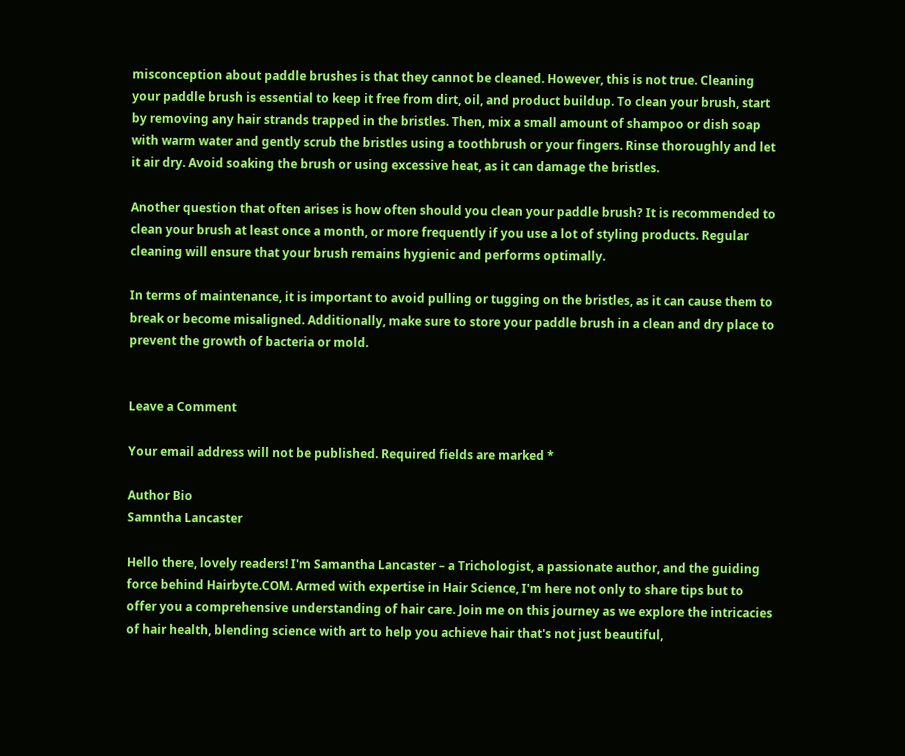misconception about paddle brushes is that they cannot be cleaned. However, this is not true. Cleaning your paddle brush is essential to keep it free from dirt, oil, and product buildup. To clean your brush, start by removing any hair strands trapped in the bristles. Then, mix a small amount of shampoo or dish soap with warm water and gently scrub the bristles using a toothbrush or your fingers. Rinse thoroughly and let it air dry. Avoid soaking the brush or using excessive heat, as it can damage the bristles.

Another question that often arises is how often should you clean your paddle brush? It is recommended to clean your brush at least once a month, or more frequently if you use a lot of styling products. Regular cleaning will ensure that your brush remains hygienic and performs optimally.

In terms of maintenance, it is important to avoid pulling or tugging on the bristles, as it can cause them to break or become misaligned. Additionally, make sure to store your paddle brush in a clean and dry place to prevent the growth of bacteria or mold.


Leave a Comment

Your email address will not be published. Required fields are marked *

Author Bio
Samntha Lancaster

Hello there, lovely readers! I'm Samantha Lancaster – a Trichologist, a passionate author, and the guiding force behind Hairbyte.COM. Armed with expertise in Hair Science, I'm here not only to share tips but to offer you a comprehensive understanding of hair care. Join me on this journey as we explore the intricacies of hair health, blending science with art to help you achieve hair that's not just beautiful,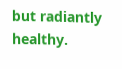but radiantly healthy.